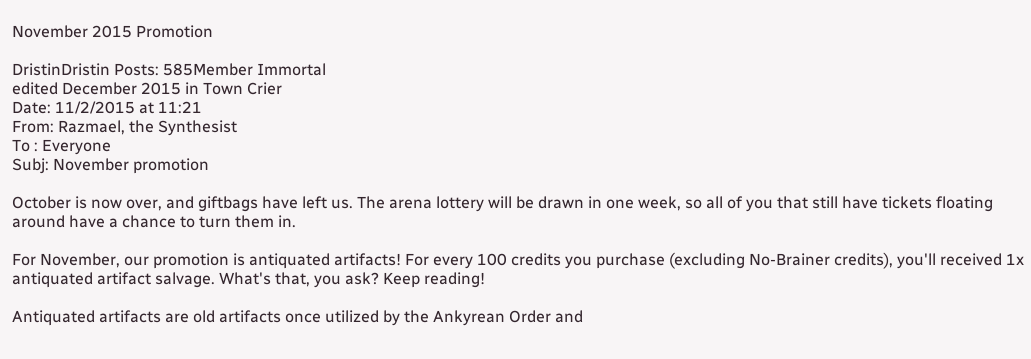November 2015 Promotion

DristinDristin Posts: 585Member Immortal
edited December 2015 in Town Crier
Date: 11/2/2015 at 11:21
From: Razmael, the Synthesist
To : Everyone
Subj: November promotion

October is now over, and giftbags have left us. The arena lottery will be drawn in one week, so all of you that still have tickets floating around have a chance to turn them in.

For November, our promotion is antiquated artifacts! For every 100 credits you purchase (excluding No-Brainer credits), you'll received 1x antiquated artifact salvage. What's that, you ask? Keep reading!

Antiquated artifacts are old artifacts once utilized by the Ankyrean Order and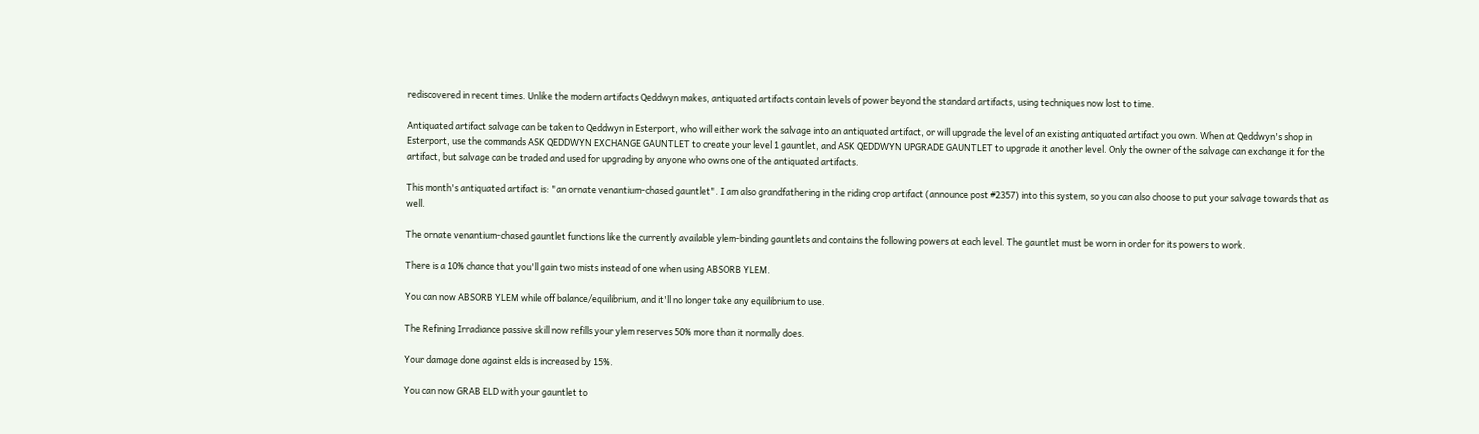rediscovered in recent times. Unlike the modern artifacts Qeddwyn makes, antiquated artifacts contain levels of power beyond the standard artifacts, using techniques now lost to time.

Antiquated artifact salvage can be taken to Qeddwyn in Esterport, who will either work the salvage into an antiquated artifact, or will upgrade the level of an existing antiquated artifact you own. When at Qeddwyn's shop in Esterport, use the commands ASK QEDDWYN EXCHANGE GAUNTLET to create your level 1 gauntlet, and ASK QEDDWYN UPGRADE GAUNTLET to upgrade it another level. Only the owner of the salvage can exchange it for the artifact, but salvage can be traded and used for upgrading by anyone who owns one of the antiquated artifacts.

This month's antiquated artifact is: "an ornate venantium-chased gauntlet". I am also grandfathering in the riding crop artifact (announce post #2357) into this system, so you can also choose to put your salvage towards that as well.

The ornate venantium-chased gauntlet functions like the currently available ylem-binding gauntlets and contains the following powers at each level. The gauntlet must be worn in order for its powers to work.

There is a 10% chance that you'll gain two mists instead of one when using ABSORB YLEM.

You can now ABSORB YLEM while off balance/equilibrium, and it'll no longer take any equilibrium to use.

The Refining Irradiance passive skill now refills your ylem reserves 50% more than it normally does.

Your damage done against elds is increased by 15%.

You can now GRAB ELD with your gauntlet to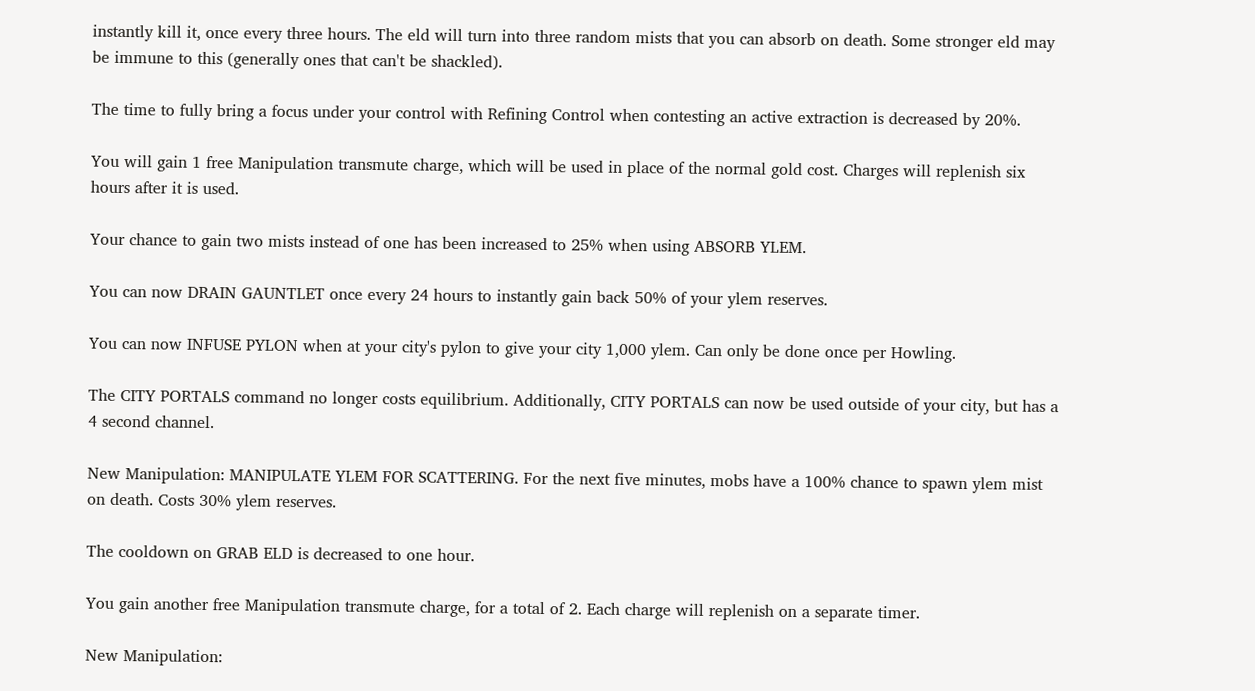instantly kill it, once every three hours. The eld will turn into three random mists that you can absorb on death. Some stronger eld may be immune to this (generally ones that can't be shackled).

The time to fully bring a focus under your control with Refining Control when contesting an active extraction is decreased by 20%.

You will gain 1 free Manipulation transmute charge, which will be used in place of the normal gold cost. Charges will replenish six hours after it is used.

Your chance to gain two mists instead of one has been increased to 25% when using ABSORB YLEM.

You can now DRAIN GAUNTLET once every 24 hours to instantly gain back 50% of your ylem reserves.

You can now INFUSE PYLON when at your city's pylon to give your city 1,000 ylem. Can only be done once per Howling.

The CITY PORTALS command no longer costs equilibrium. Additionally, CITY PORTALS can now be used outside of your city, but has a 4 second channel.

New Manipulation: MANIPULATE YLEM FOR SCATTERING. For the next five minutes, mobs have a 100% chance to spawn ylem mist on death. Costs 30% ylem reserves.

The cooldown on GRAB ELD is decreased to one hour.

You gain another free Manipulation transmute charge, for a total of 2. Each charge will replenish on a separate timer.

New Manipulation: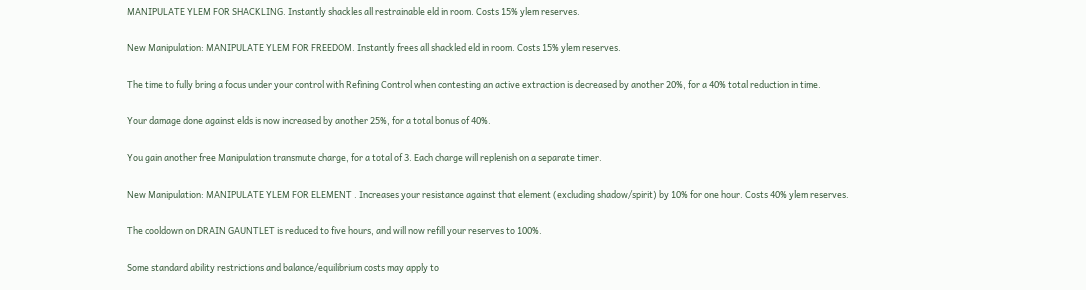MANIPULATE YLEM FOR SHACKLING. Instantly shackles all restrainable eld in room. Costs 15% ylem reserves.

New Manipulation: MANIPULATE YLEM FOR FREEDOM. Instantly frees all shackled eld in room. Costs 15% ylem reserves.

The time to fully bring a focus under your control with Refining Control when contesting an active extraction is decreased by another 20%, for a 40% total reduction in time.

Your damage done against elds is now increased by another 25%, for a total bonus of 40%.

You gain another free Manipulation transmute charge, for a total of 3. Each charge will replenish on a separate timer.

New Manipulation: MANIPULATE YLEM FOR ELEMENT . Increases your resistance against that element (excluding shadow/spirit) by 10% for one hour. Costs 40% ylem reserves.

The cooldown on DRAIN GAUNTLET is reduced to five hours, and will now refill your reserves to 100%.

Some standard ability restrictions and balance/equilibrium costs may apply to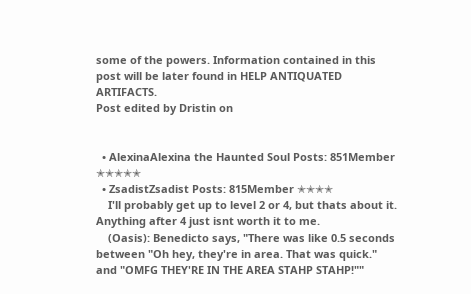some of the powers. Information contained in this post will be later found in HELP ANTIQUATED ARTIFACTS.
Post edited by Dristin on


  • AlexinaAlexina the Haunted Soul Posts: 851Member ✭✭✭✭✭
  • ZsadistZsadist Posts: 815Member ✭✭✭✭
    I'll probably get up to level 2 or 4, but thats about it. Anything after 4 just isnt worth it to me.
    (Oasis): Benedicto says, "There was like 0.5 seconds between "Oh hey, they're in area. That was quick." and "OMFG THEY'RE IN THE AREA STAHP STAHP!""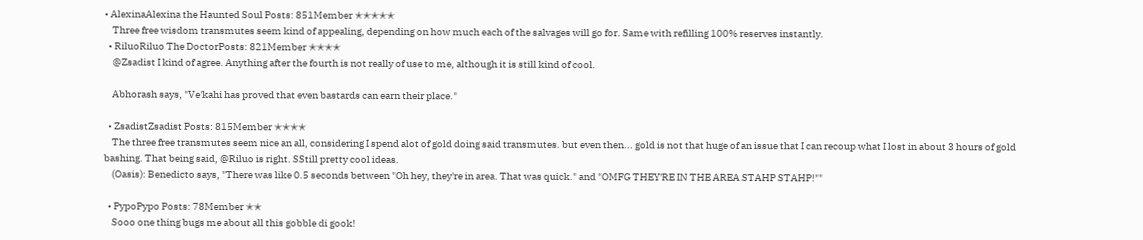• AlexinaAlexina the Haunted Soul Posts: 851Member ✭✭✭✭✭
    Three free wisdom transmutes seem kind of appealing, depending on how much each of the salvages will go for. Same with refilling 100% reserves instantly.
  • RiluoRiluo The DoctorPosts: 821Member ✭✭✭✭
    @Zsadist I kind of agree. Anything after the fourth is not really of use to me, although it is still kind of cool.

    Abhorash says, "Ve'kahi has proved that even bastards can earn their place."

  • ZsadistZsadist Posts: 815Member ✭✭✭✭
    The three free transmutes seem nice an all, considering I spend alot of gold doing said transmutes. but even then... gold is not that huge of an issue that I can recoup what I lost in about 3 hours of gold bashing. That being said, @Riluo is right. SStill pretty cool ideas.
    (Oasis): Benedicto says, "There was like 0.5 seconds between "Oh hey, they're in area. That was quick." and "OMFG THEY'RE IN THE AREA STAHP STAHP!""

  • PypoPypo Posts: 78Member ✭✭
    Sooo one thing bugs me about all this gobble di gook!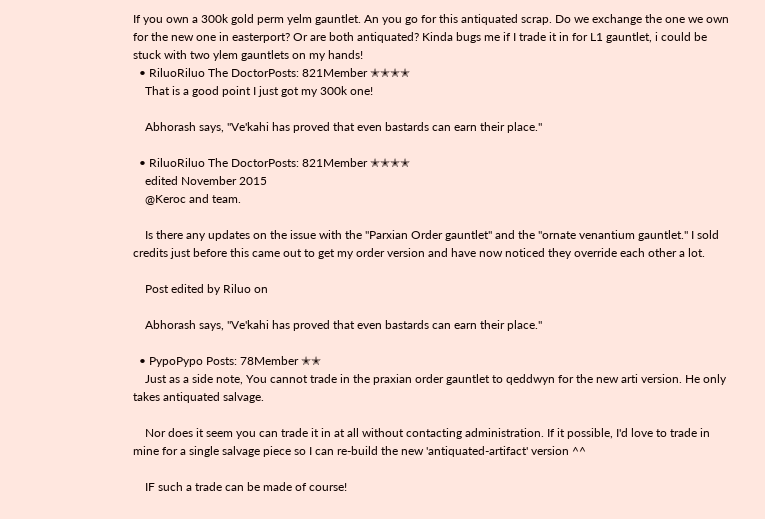If you own a 300k gold perm yelm gauntlet. An you go for this antiquated scrap. Do we exchange the one we own for the new one in easterport? Or are both antiquated? Kinda bugs me if I trade it in for L1 gauntlet, i could be stuck with two ylem gauntlets on my hands!
  • RiluoRiluo The DoctorPosts: 821Member ✭✭✭✭
    That is a good point I just got my 300k one!

    Abhorash says, "Ve'kahi has proved that even bastards can earn their place."

  • RiluoRiluo The DoctorPosts: 821Member ✭✭✭✭
    edited November 2015
    @Keroc and team.

    Is there any updates on the issue with the "Parxian Order gauntlet" and the "ornate venantium gauntlet." I sold credits just before this came out to get my order version and have now noticed they override each other a lot.

    Post edited by Riluo on

    Abhorash says, "Ve'kahi has proved that even bastards can earn their place."

  • PypoPypo Posts: 78Member ✭✭
    Just as a side note, You cannot trade in the praxian order gauntlet to qeddwyn for the new arti version. He only takes antiquated salvage.

    Nor does it seem you can trade it in at all without contacting administration. If it possible, I'd love to trade in mine for a single salvage piece so I can re-build the new 'antiquated-artifact' version ^^

    IF such a trade can be made of course!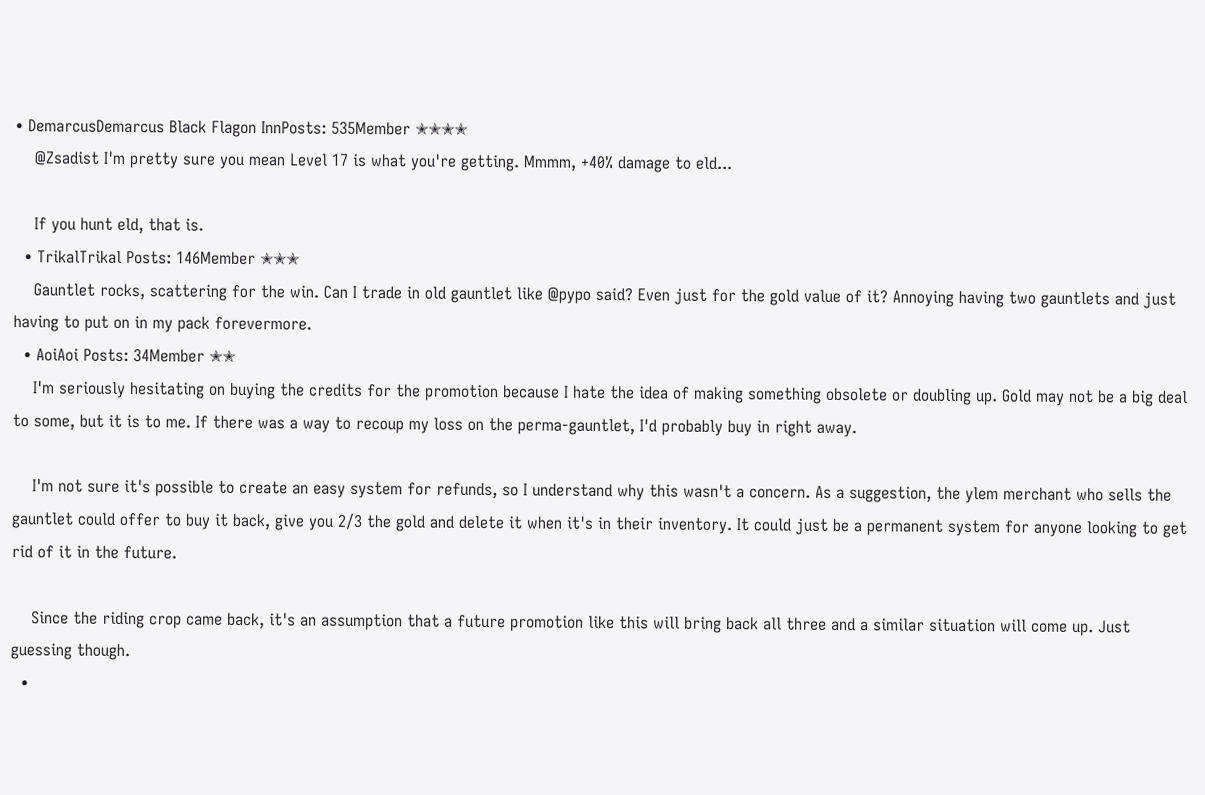• DemarcusDemarcus Black Flagon InnPosts: 535Member ✭✭✭✭
    @Zsadist I'm pretty sure you mean Level 17 is what you're getting. Mmmm, +40% damage to eld...

    If you hunt eld, that is.
  • TrikalTrikal Posts: 146Member ✭✭✭
    Gauntlet rocks, scattering for the win. Can I trade in old gauntlet like @pypo said? Even just for the gold value of it? Annoying having two gauntlets and just having to put on in my pack forevermore.
  • AoiAoi Posts: 34Member ✭✭
    I'm seriously hesitating on buying the credits for the promotion because I hate the idea of making something obsolete or doubling up. Gold may not be a big deal to some, but it is to me. If there was a way to recoup my loss on the perma-gauntlet, I'd probably buy in right away.

    I'm not sure it's possible to create an easy system for refunds, so I understand why this wasn't a concern. As a suggestion, the ylem merchant who sells the gauntlet could offer to buy it back, give you 2/3 the gold and delete it when it's in their inventory. It could just be a permanent system for anyone looking to get rid of it in the future.

    Since the riding crop came back, it's an assumption that a future promotion like this will bring back all three and a similar situation will come up. Just guessing though.
  •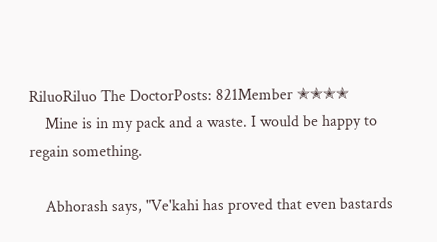RiluoRiluo The DoctorPosts: 821Member ✭✭✭✭
    Mine is in my pack and a waste. I would be happy to regain something.

    Abhorash says, "Ve'kahi has proved that even bastards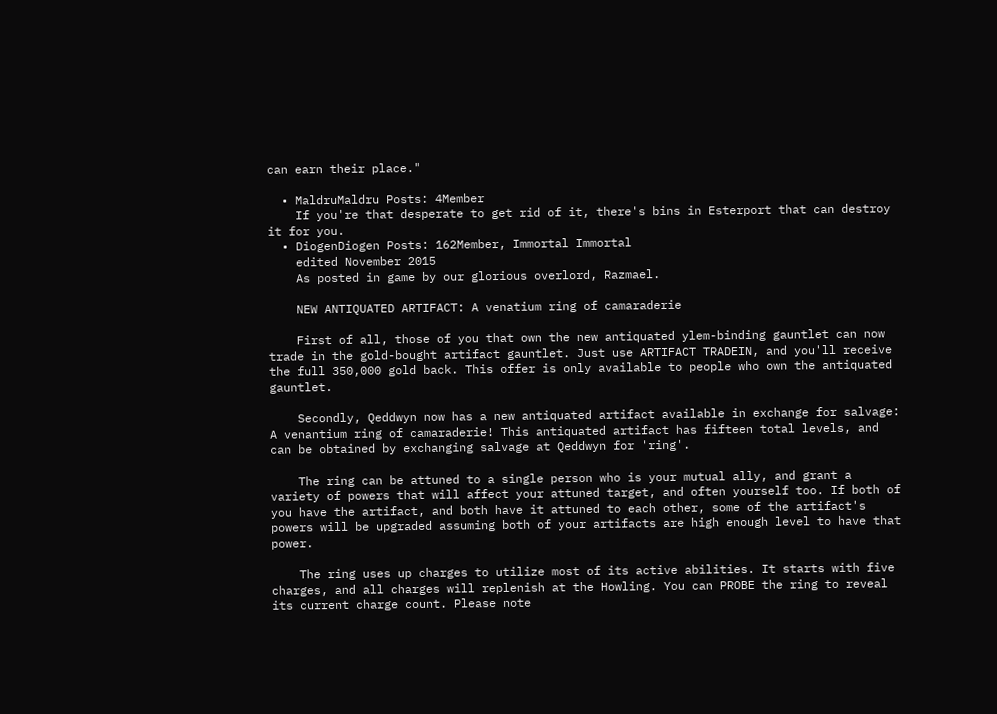can earn their place."

  • MaldruMaldru Posts: 4Member
    If you're that desperate to get rid of it, there's bins in Esterport that can destroy it for you.
  • DiogenDiogen Posts: 162Member, Immortal Immortal
    edited November 2015
    As posted in game by our glorious overlord, Razmael.

    NEW ANTIQUATED ARTIFACT: A venatium ring of camaraderie

    First of all, those of you that own the new antiquated ylem-binding gauntlet can now trade in the gold-bought artifact gauntlet. Just use ARTIFACT TRADEIN, and you'll receive the full 350,000 gold back. This offer is only available to people who own the antiquated gauntlet.

    Secondly, Qeddwyn now has a new antiquated artifact available in exchange for salvage: A venantium ring of camaraderie! This antiquated artifact has fifteen total levels, and can be obtained by exchanging salvage at Qeddwyn for 'ring'.

    The ring can be attuned to a single person who is your mutual ally, and grant a variety of powers that will affect your attuned target, and often yourself too. If both of you have the artifact, and both have it attuned to each other, some of the artifact's powers will be upgraded assuming both of your artifacts are high enough level to have that power.

    The ring uses up charges to utilize most of its active abilities. It starts with five charges, and all charges will replenish at the Howling. You can PROBE the ring to reveal its current charge count. Please note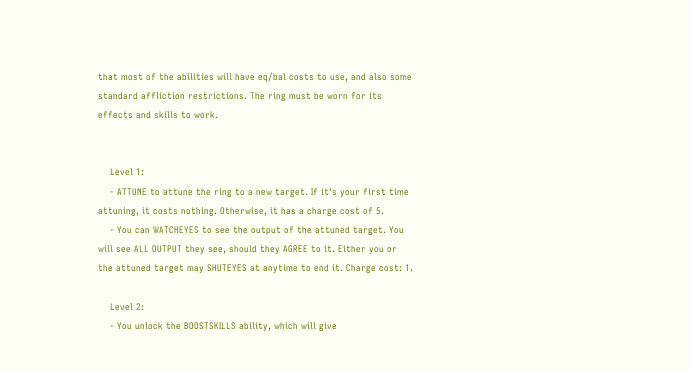that most of the abilities will have eq/bal costs to use, and also some standard affliction restrictions. The ring must be worn for its effects and skills to work.


    Level 1:
    - ATTUNE to attune the ring to a new target. If it's your first time attuning, it costs nothing. Otherwise, it has a charge cost of 5.
    - You can WATCHEYES to see the output of the attuned target. You will see ALL OUTPUT they see, should they AGREE to it. Either you or the attuned target may SHUTEYES at anytime to end it. Charge cost: 1.

    Level 2:
    - You unlock the BOOSTSKILLS ability, which will give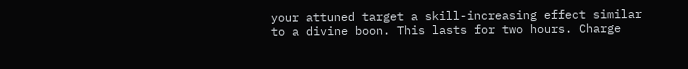your attuned target a skill-increasing effect similar to a divine boon. This lasts for two hours. Charge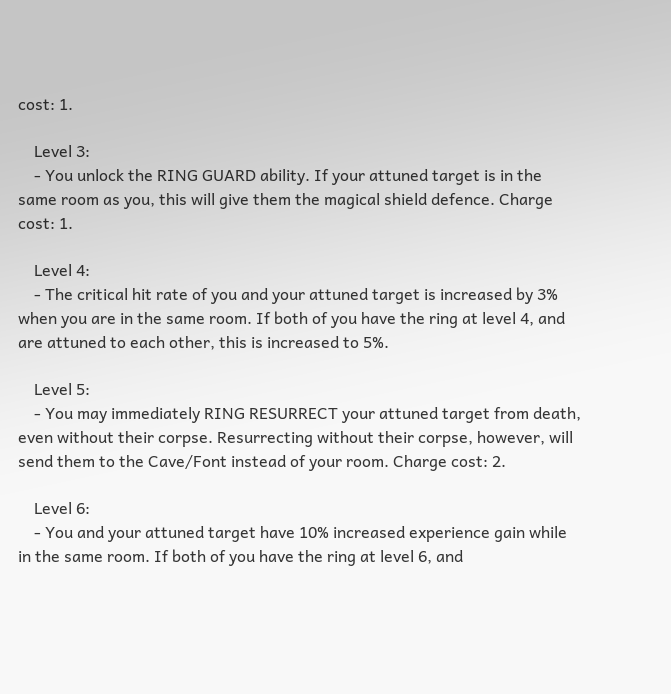cost: 1.

    Level 3:
    - You unlock the RING GUARD ability. If your attuned target is in the same room as you, this will give them the magical shield defence. Charge cost: 1.

    Level 4:
    - The critical hit rate of you and your attuned target is increased by 3% when you are in the same room. If both of you have the ring at level 4, and are attuned to each other, this is increased to 5%.

    Level 5:
    - You may immediately RING RESURRECT your attuned target from death, even without their corpse. Resurrecting without their corpse, however, will send them to the Cave/Font instead of your room. Charge cost: 2.

    Level 6:
    - You and your attuned target have 10% increased experience gain while in the same room. If both of you have the ring at level 6, and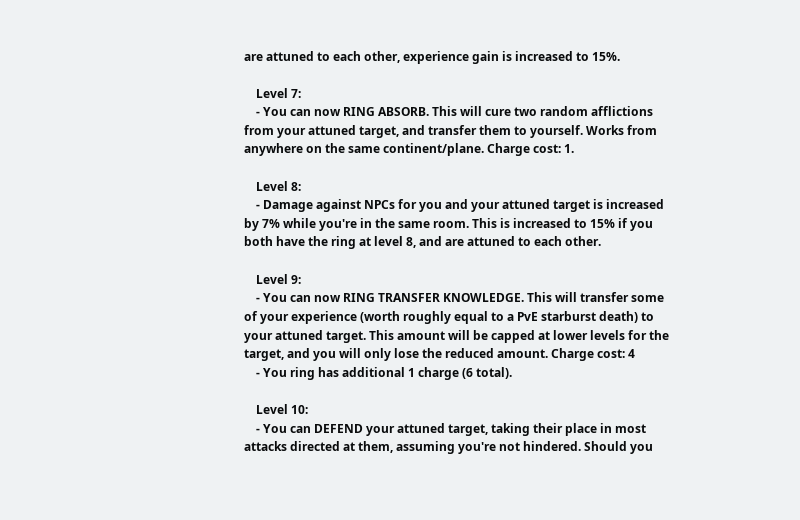are attuned to each other, experience gain is increased to 15%.

    Level 7:
    - You can now RING ABSORB. This will cure two random afflictions from your attuned target, and transfer them to yourself. Works from anywhere on the same continent/plane. Charge cost: 1.

    Level 8:
    - Damage against NPCs for you and your attuned target is increased by 7% while you're in the same room. This is increased to 15% if you both have the ring at level 8, and are attuned to each other.

    Level 9:
    - You can now RING TRANSFER KNOWLEDGE. This will transfer some of your experience (worth roughly equal to a PvE starburst death) to your attuned target. This amount will be capped at lower levels for the target, and you will only lose the reduced amount. Charge cost: 4
    - You ring has additional 1 charge (6 total).

    Level 10:
    - You can DEFEND your attuned target, taking their place in most attacks directed at them, assuming you're not hindered. Should you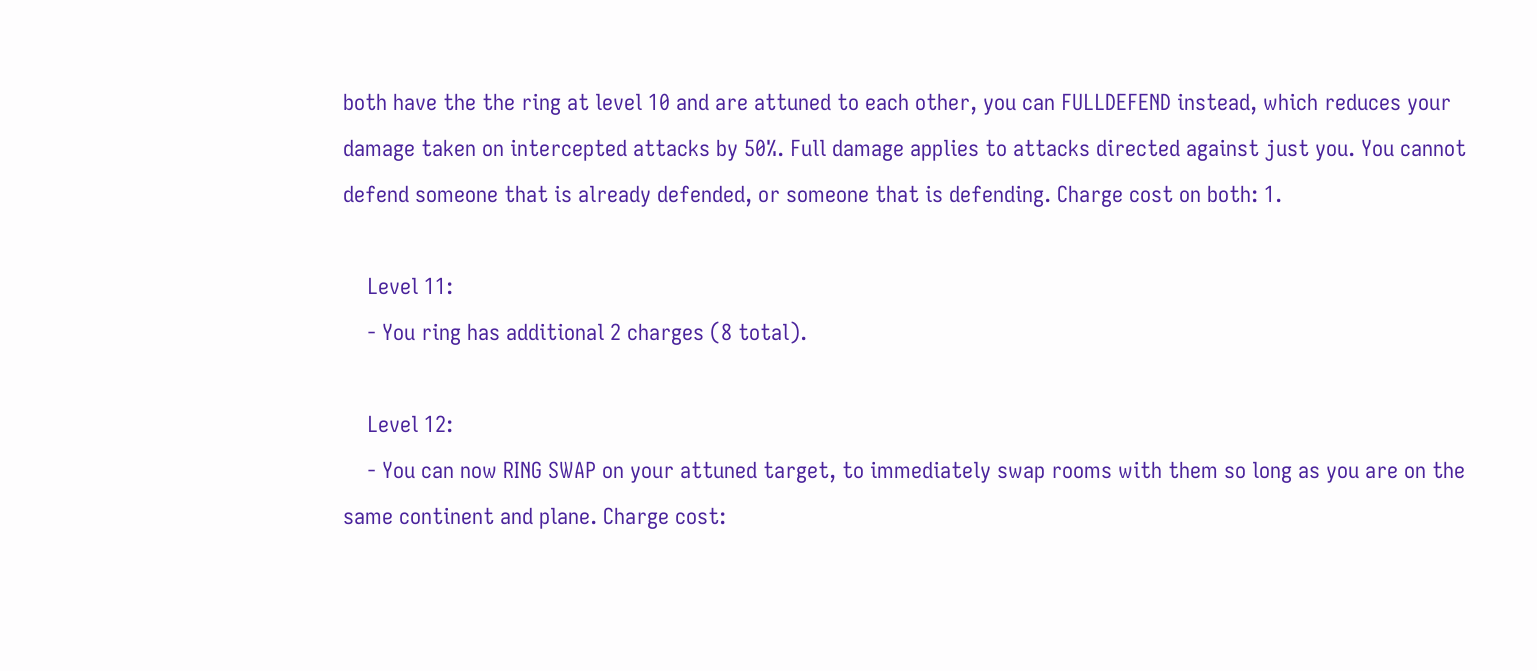both have the the ring at level 10 and are attuned to each other, you can FULLDEFEND instead, which reduces your damage taken on intercepted attacks by 50%. Full damage applies to attacks directed against just you. You cannot defend someone that is already defended, or someone that is defending. Charge cost on both: 1.

    Level 11:
    - You ring has additional 2 charges (8 total).

    Level 12:
    - You can now RING SWAP on your attuned target, to immediately swap rooms with them so long as you are on the same continent and plane. Charge cost: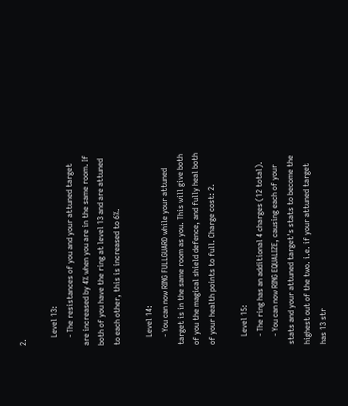2.

    Level 13:
    - The resistances of you and your attuned target are increased by 4% when you are in the same room. If both of you have the ring at level 13 and are attuned to each other, this is increased to 6%.

    Level 14:
    - You can now RING FULLGUARD while your attuned target is in the same room as you. This will give both of you the magical shield defence, and fully heal both of your health points to full. Charge cost: 2.

    Level 15:
    - The ring has an additional 4 charges (12 total).
    - You can now RING EQUALIZE, causing each of your stats and your attuned target's stats to become the highest out of the two. i.e. if your attuned target has 13 str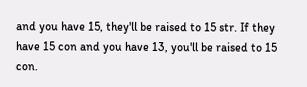and you have 15, they'll be raised to 15 str. If they have 15 con and you have 13, you'll be raised to 15 con.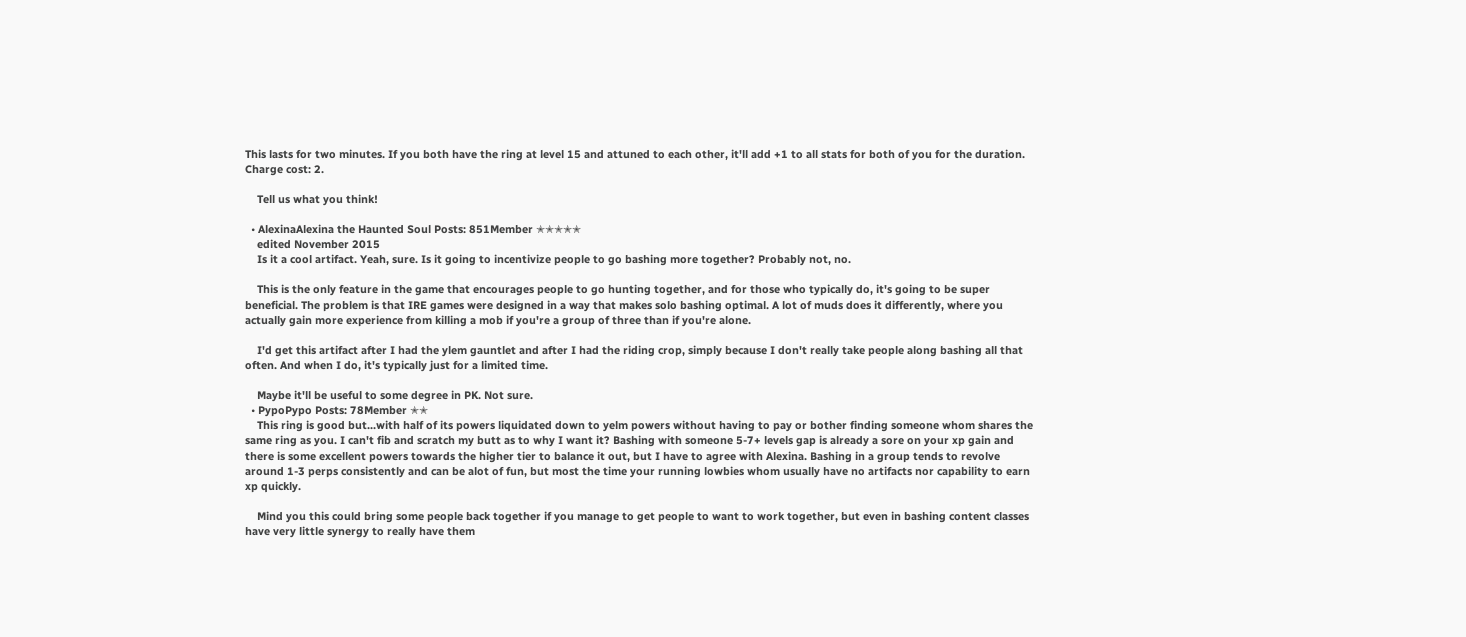This lasts for two minutes. If you both have the ring at level 15 and attuned to each other, it'll add +1 to all stats for both of you for the duration. Charge cost: 2.

    Tell us what you think!

  • AlexinaAlexina the Haunted Soul Posts: 851Member ✭✭✭✭✭
    edited November 2015
    Is it a cool artifact. Yeah, sure. Is it going to incentivize people to go bashing more together? Probably not, no.

    This is the only feature in the game that encourages people to go hunting together, and for those who typically do, it's going to be super beneficial. The problem is that IRE games were designed in a way that makes solo bashing optimal. A lot of muds does it differently, where you actually gain more experience from killing a mob if you're a group of three than if you're alone.

    I'd get this artifact after I had the ylem gauntlet and after I had the riding crop, simply because I don't really take people along bashing all that often. And when I do, it's typically just for a limited time.

    Maybe it'll be useful to some degree in PK. Not sure.
  • PypoPypo Posts: 78Member ✭✭
    This ring is good but...with half of its powers liquidated down to yelm powers without having to pay or bother finding someone whom shares the same ring as you. I can't fib and scratch my butt as to why I want it? Bashing with someone 5-7+ levels gap is already a sore on your xp gain and there is some excellent powers towards the higher tier to balance it out, but I have to agree with Alexina. Bashing in a group tends to revolve around 1-3 perps consistently and can be alot of fun, but most the time your running lowbies whom usually have no artifacts nor capability to earn xp quickly.

    Mind you this could bring some people back together if you manage to get people to want to work together, but even in bashing content classes have very little synergy to really have them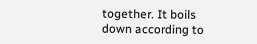together. It boils down according to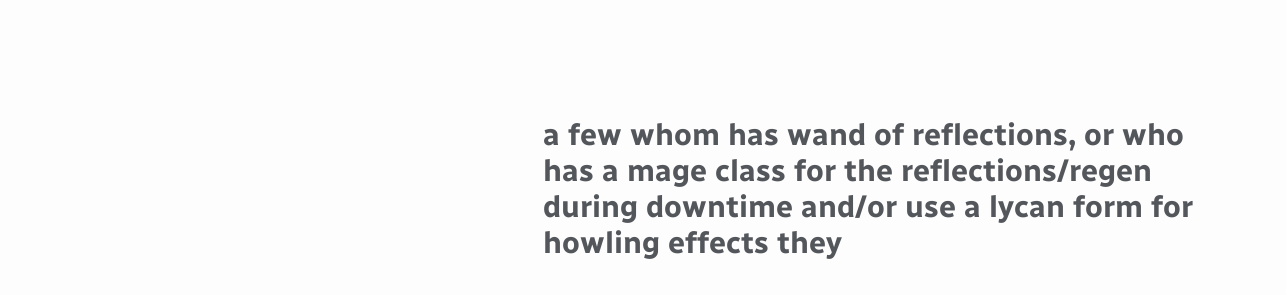a few whom has wand of reflections, or who has a mage class for the reflections/regen during downtime and/or use a lycan form for howling effects they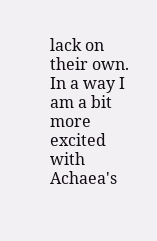lack on their own. In a way I am a bit more excited with Achaea's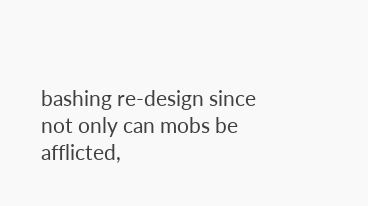bashing re-design since not only can mobs be afflicted,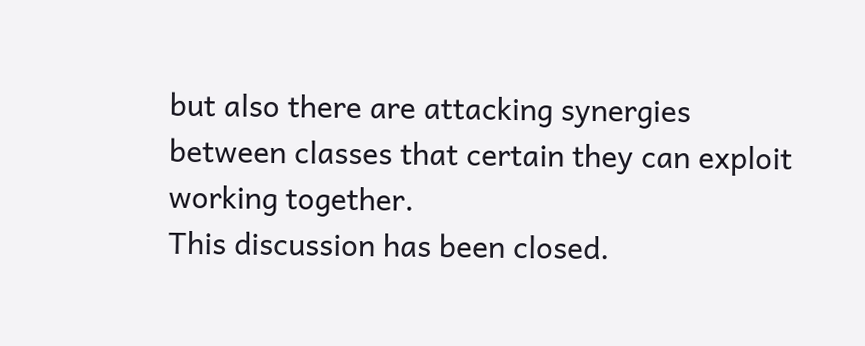but also there are attacking synergies between classes that certain they can exploit working together.
This discussion has been closed.